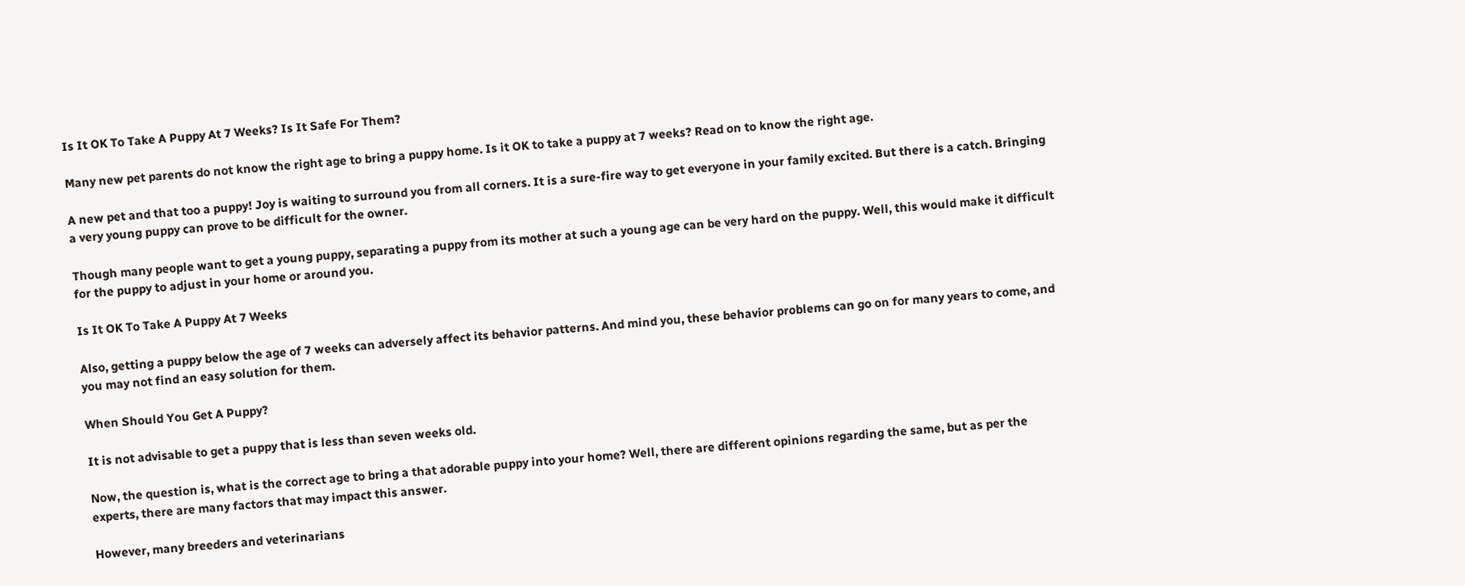Is It OK To Take A Puppy At 7 Weeks? Is It Safe For Them?

Many new pet parents do not know the right age to bring a puppy home. Is it OK to take a puppy at 7 weeks? Read on to know the right age.

A new pet and that too a puppy! Joy is waiting to surround you from all corners. It is a sure-fire way to get everyone in your family excited. But there is a catch. Bringing a very young puppy can prove to be difficult for the owner.

Though many people want to get a young puppy, separating a puppy from its mother at such a young age can be very hard on the puppy. Well, this would make it difficult for the puppy to adjust in your home or around you.

Is It OK To Take A Puppy At 7 Weeks

Also, getting a puppy below the age of 7 weeks can adversely affect its behavior patterns. And mind you, these behavior problems can go on for many years to come, and you may not find an easy solution for them.

When Should You Get A Puppy?

It is not advisable to get a puppy that is less than seven weeks old.

Now, the question is, what is the correct age to bring a that adorable puppy into your home? Well, there are different opinions regarding the same, but as per the experts, there are many factors that may impact this answer.

However, many breeders and veterinarians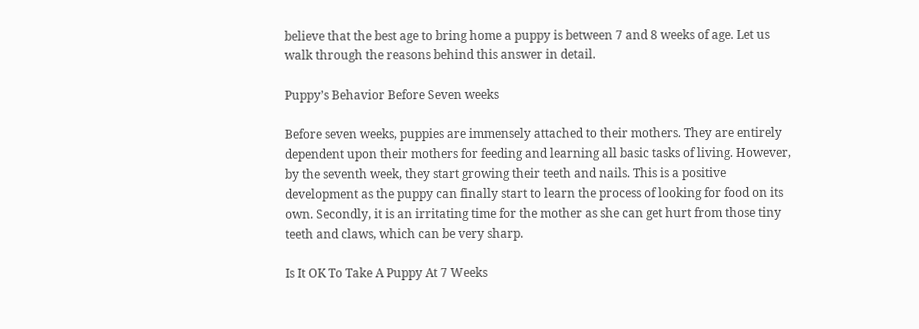believe that the best age to bring home a puppy is between 7 and 8 weeks of age. Let us walk through the reasons behind this answer in detail.

Puppy’s Behavior Before Seven weeks

Before seven weeks, puppies are immensely attached to their mothers. They are entirely dependent upon their mothers for feeding and learning all basic tasks of living. However, by the seventh week, they start growing their teeth and nails. This is a positive development as the puppy can finally start to learn the process of looking for food on its own. Secondly, it is an irritating time for the mother as she can get hurt from those tiny teeth and claws, which can be very sharp.

Is It OK To Take A Puppy At 7 Weeks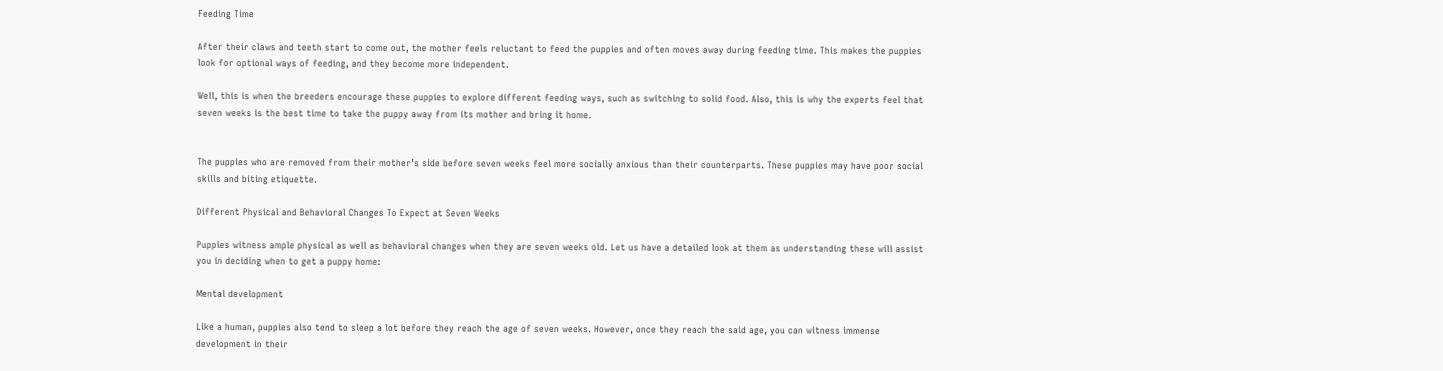Feeding Time

After their claws and teeth start to come out, the mother feels reluctant to feed the puppies and often moves away during feeding time. This makes the puppies look for optional ways of feeding, and they become more independent.

Well, this is when the breeders encourage these puppies to explore different feeding ways, such as switching to solid food. Also, this is why the experts feel that seven weeks is the best time to take the puppy away from its mother and bring it home.


The puppies who are removed from their mother’s side before seven weeks feel more socially anxious than their counterparts. These puppies may have poor social skills and biting etiquette.

Different Physical and Behavioral Changes To Expect at Seven Weeks

Puppies witness ample physical as well as behavioral changes when they are seven weeks old. Let us have a detailed look at them as understanding these will assist you in deciding when to get a puppy home:

Mental development

Like a human, puppies also tend to sleep a lot before they reach the age of seven weeks. However, once they reach the said age, you can witness immense development in their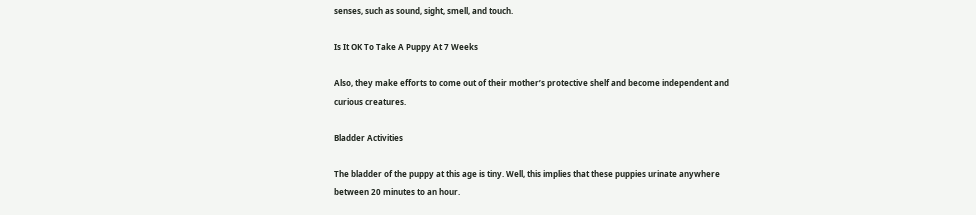senses, such as sound, sight, smell, and touch.

Is It OK To Take A Puppy At 7 Weeks

Also, they make efforts to come out of their mother’s protective shelf and become independent and curious creatures.

Bladder Activities

The bladder of the puppy at this age is tiny. Well, this implies that these puppies urinate anywhere between 20 minutes to an hour.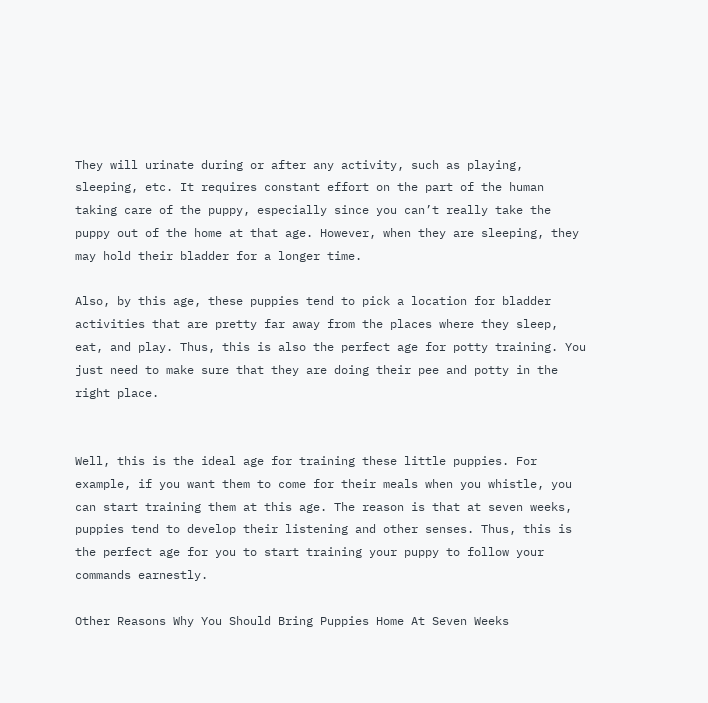They will urinate during or after any activity, such as playing, sleeping, etc. It requires constant effort on the part of the human taking care of the puppy, especially since you can’t really take the puppy out of the home at that age. However, when they are sleeping, they may hold their bladder for a longer time.

Also, by this age, these puppies tend to pick a location for bladder activities that are pretty far away from the places where they sleep, eat, and play. Thus, this is also the perfect age for potty training. You just need to make sure that they are doing their pee and potty in the right place.


Well, this is the ideal age for training these little puppies. For example, if you want them to come for their meals when you whistle, you can start training them at this age. The reason is that at seven weeks, puppies tend to develop their listening and other senses. Thus, this is the perfect age for you to start training your puppy to follow your commands earnestly.

Other Reasons Why You Should Bring Puppies Home At Seven Weeks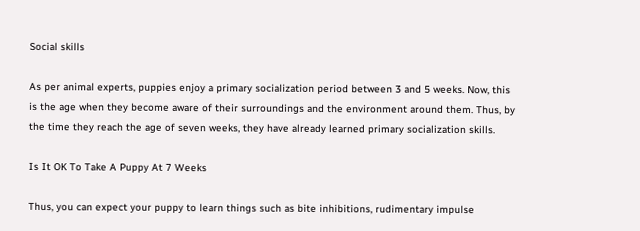Social skills

As per animal experts, puppies enjoy a primary socialization period between 3 and 5 weeks. Now, this is the age when they become aware of their surroundings and the environment around them. Thus, by the time they reach the age of seven weeks, they have already learned primary socialization skills.

Is It OK To Take A Puppy At 7 Weeks

Thus, you can expect your puppy to learn things such as bite inhibitions, rudimentary impulse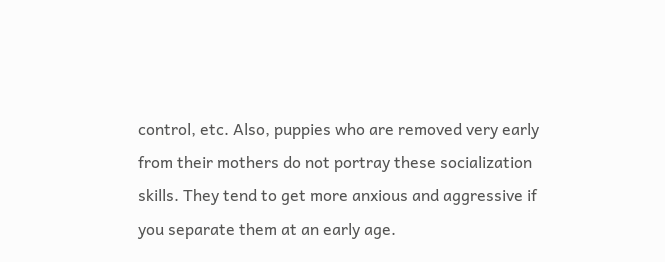control, etc. Also, puppies who are removed very early from their mothers do not portray these socialization skills. They tend to get more anxious and aggressive if you separate them at an early age.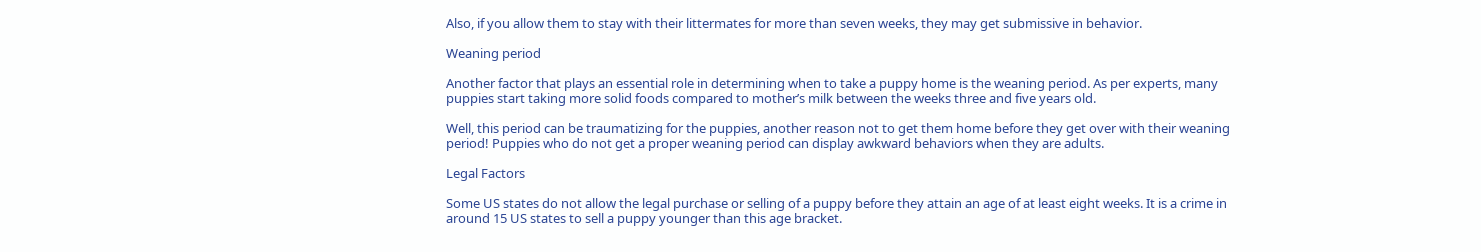Also, if you allow them to stay with their littermates for more than seven weeks, they may get submissive in behavior.

Weaning period

Another factor that plays an essential role in determining when to take a puppy home is the weaning period. As per experts, many puppies start taking more solid foods compared to mother’s milk between the weeks three and five years old.

Well, this period can be traumatizing for the puppies, another reason not to get them home before they get over with their weaning period! Puppies who do not get a proper weaning period can display awkward behaviors when they are adults.

Legal Factors

Some US states do not allow the legal purchase or selling of a puppy before they attain an age of at least eight weeks. It is a crime in around 15 US states to sell a puppy younger than this age bracket.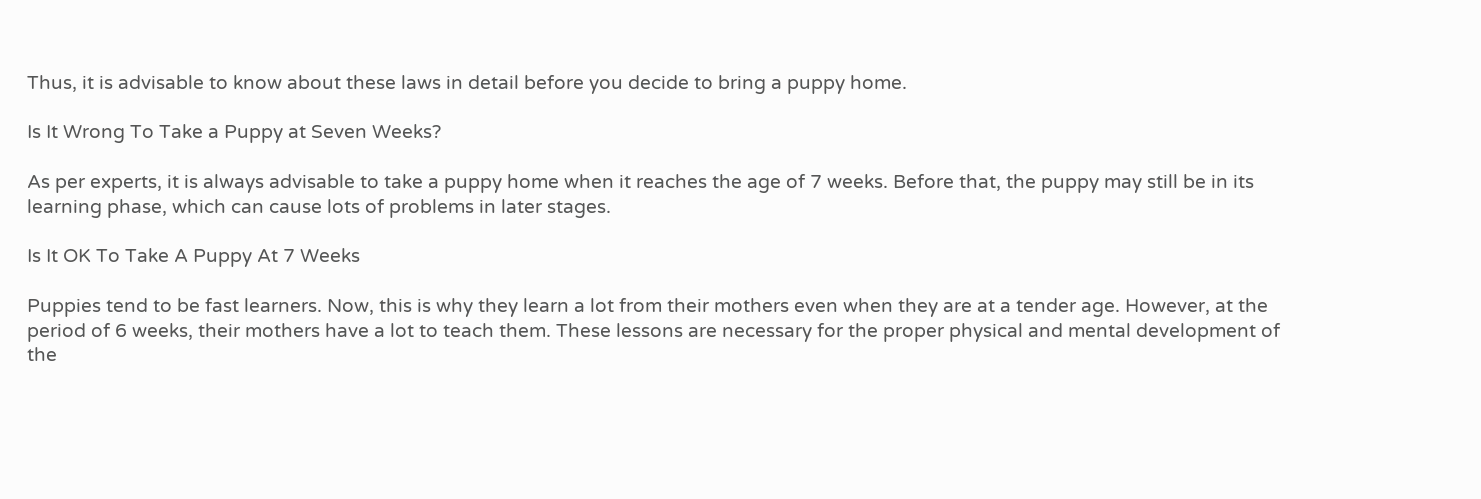Thus, it is advisable to know about these laws in detail before you decide to bring a puppy home.

Is It Wrong To Take a Puppy at Seven Weeks?

As per experts, it is always advisable to take a puppy home when it reaches the age of 7 weeks. Before that, the puppy may still be in its learning phase, which can cause lots of problems in later stages.

Is It OK To Take A Puppy At 7 Weeks

Puppies tend to be fast learners. Now, this is why they learn a lot from their mothers even when they are at a tender age. However, at the period of 6 weeks, their mothers have a lot to teach them. These lessons are necessary for the proper physical and mental development of the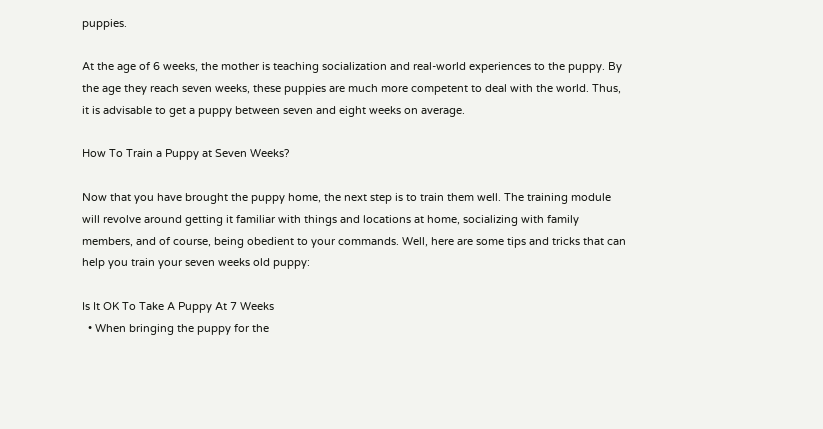puppies.

At the age of 6 weeks, the mother is teaching socialization and real-world experiences to the puppy. By the age they reach seven weeks, these puppies are much more competent to deal with the world. Thus, it is advisable to get a puppy between seven and eight weeks on average.

How To Train a Puppy at Seven Weeks?

Now that you have brought the puppy home, the next step is to train them well. The training module will revolve around getting it familiar with things and locations at home, socializing with family members, and of course, being obedient to your commands. Well, here are some tips and tricks that can help you train your seven weeks old puppy:

Is It OK To Take A Puppy At 7 Weeks
  • When bringing the puppy for the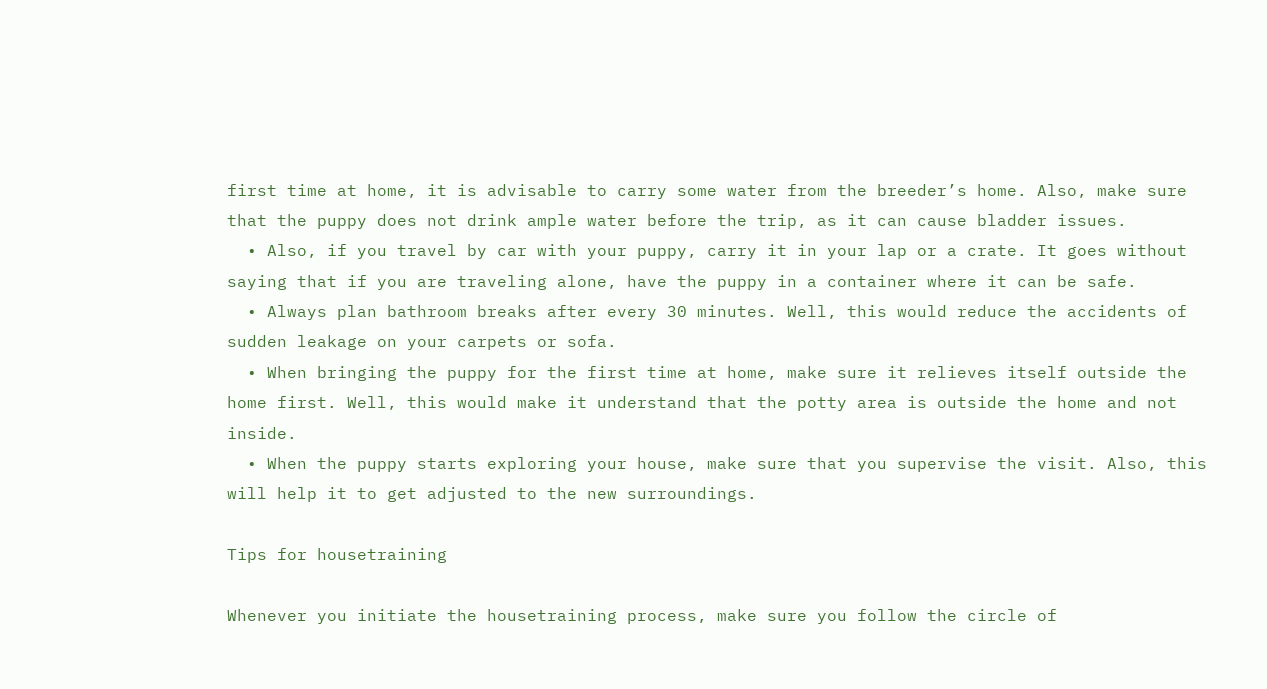first time at home, it is advisable to carry some water from the breeder’s home. Also, make sure that the puppy does not drink ample water before the trip, as it can cause bladder issues.
  • Also, if you travel by car with your puppy, carry it in your lap or a crate. It goes without saying that if you are traveling alone, have the puppy in a container where it can be safe.
  • Always plan bathroom breaks after every 30 minutes. Well, this would reduce the accidents of sudden leakage on your carpets or sofa.
  • When bringing the puppy for the first time at home, make sure it relieves itself outside the home first. Well, this would make it understand that the potty area is outside the home and not inside.
  • When the puppy starts exploring your house, make sure that you supervise the visit. Also, this will help it to get adjusted to the new surroundings.

Tips for housetraining

Whenever you initiate the housetraining process, make sure you follow the circle of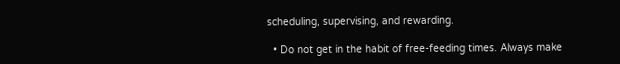scheduling, supervising, and rewarding.

  • Do not get in the habit of free-feeding times. Always make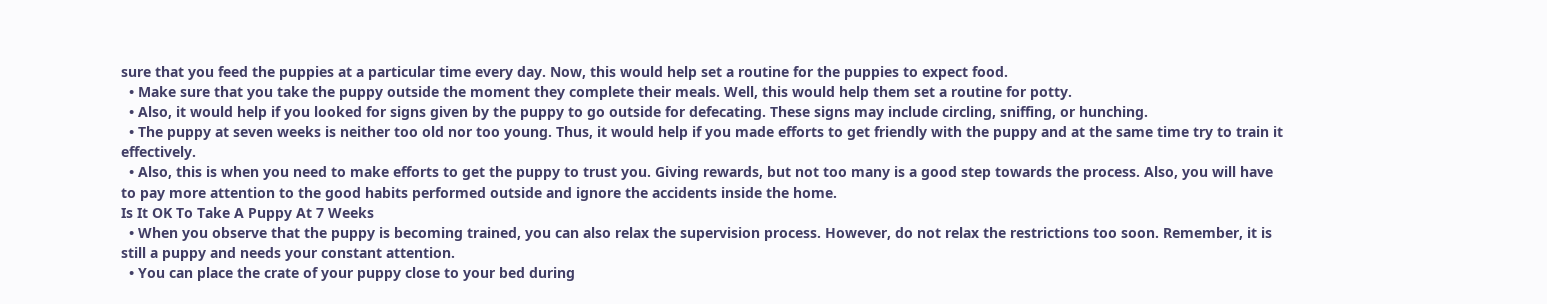sure that you feed the puppies at a particular time every day. Now, this would help set a routine for the puppies to expect food.
  • Make sure that you take the puppy outside the moment they complete their meals. Well, this would help them set a routine for potty.
  • Also, it would help if you looked for signs given by the puppy to go outside for defecating. These signs may include circling, sniffing, or hunching.
  • The puppy at seven weeks is neither too old nor too young. Thus, it would help if you made efforts to get friendly with the puppy and at the same time try to train it effectively.
  • Also, this is when you need to make efforts to get the puppy to trust you. Giving rewards, but not too many is a good step towards the process. Also, you will have to pay more attention to the good habits performed outside and ignore the accidents inside the home.
Is It OK To Take A Puppy At 7 Weeks
  • When you observe that the puppy is becoming trained, you can also relax the supervision process. However, do not relax the restrictions too soon. Remember, it is still a puppy and needs your constant attention.
  • You can place the crate of your puppy close to your bed during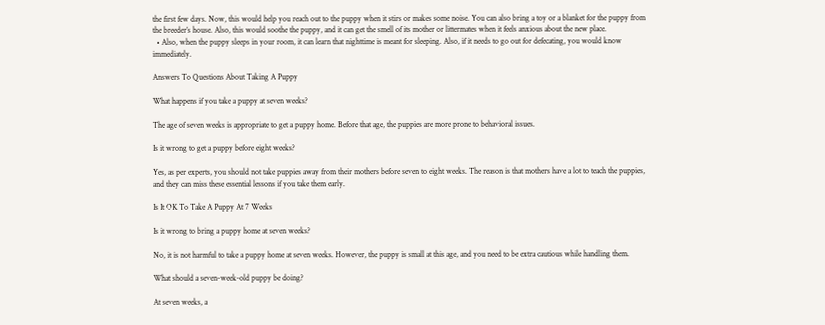the first few days. Now, this would help you reach out to the puppy when it stirs or makes some noise. You can also bring a toy or a blanket for the puppy from the breeder’s house. Also, this would soothe the puppy, and it can get the smell of its mother or littermates when it feels anxious about the new place.
  • Also, when the puppy sleeps in your room, it can learn that nighttime is meant for sleeping. Also, if it needs to go out for defecating, you would know immediately.

Answers To Questions About Taking A Puppy

What happens if you take a puppy at seven weeks?

The age of seven weeks is appropriate to get a puppy home. Before that age, the puppies are more prone to behavioral issues.

Is it wrong to get a puppy before eight weeks?

Yes, as per experts, you should not take puppies away from their mothers before seven to eight weeks. The reason is that mothers have a lot to teach the puppies, and they can miss these essential lessons if you take them early.

Is It OK To Take A Puppy At 7 Weeks

Is it wrong to bring a puppy home at seven weeks?

No, it is not harmful to take a puppy home at seven weeks. However, the puppy is small at this age, and you need to be extra cautious while handling them.

What should a seven-week-old puppy be doing?

At seven weeks, a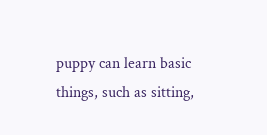puppy can learn basic things, such as sitting,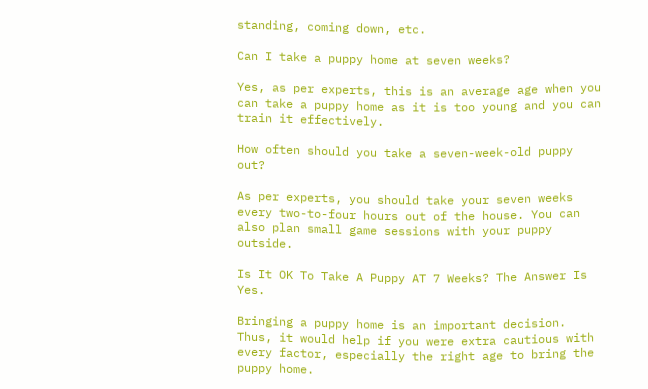standing, coming down, etc.

Can I take a puppy home at seven weeks?

Yes, as per experts, this is an average age when you can take a puppy home as it is too young and you can train it effectively.

How often should you take a seven-week-old puppy out?

As per experts, you should take your seven weeks every two-to-four hours out of the house. You can also plan small game sessions with your puppy outside.

Is It OK To Take A Puppy AT 7 Weeks? The Answer Is Yes.

Bringing a puppy home is an important decision. Thus, it would help if you were extra cautious with every factor, especially the right age to bring the puppy home.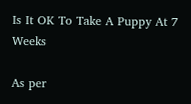Is It OK To Take A Puppy At 7 Weeks

As per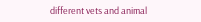different vets and animal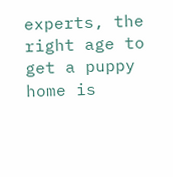experts, the right age to get a puppy home is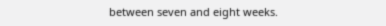between seven and eight weeks.